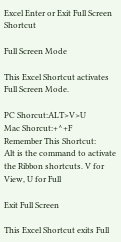Excel Enter or Exit Full Screen Shortcut

Full Screen Mode

This Excel Shortcut activates Full Screen Mode.

PC Shorcut:ALT>V>U
Mac Shorcut:+^+F
Remember This Shortcut:
Alt is the command to activate the Ribbon shortcuts. V for View, U for Full

Exit Full Screen

This Excel Shortcut exits Full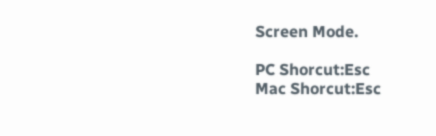Screen Mode.

PC Shorcut:Esc
Mac Shorcut:Esc